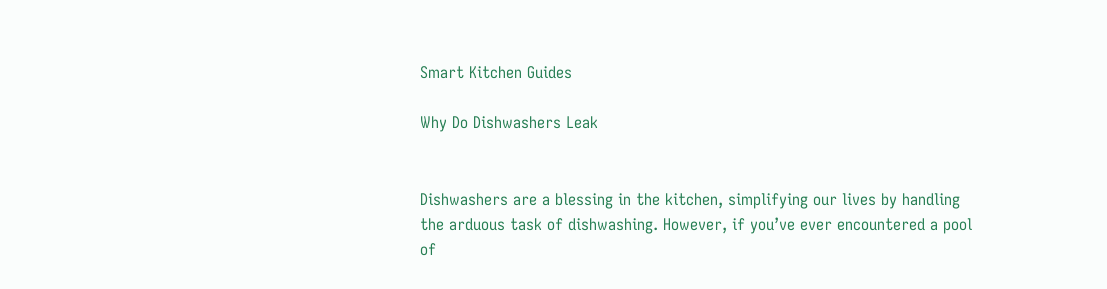Smart Kitchen Guides

Why Do Dishwashers Leak


Dishwashers are a blessing in the kitchen, simplifying our lives by handling the arduous task of dishwashing. However, if you’ve ever encountered a pool of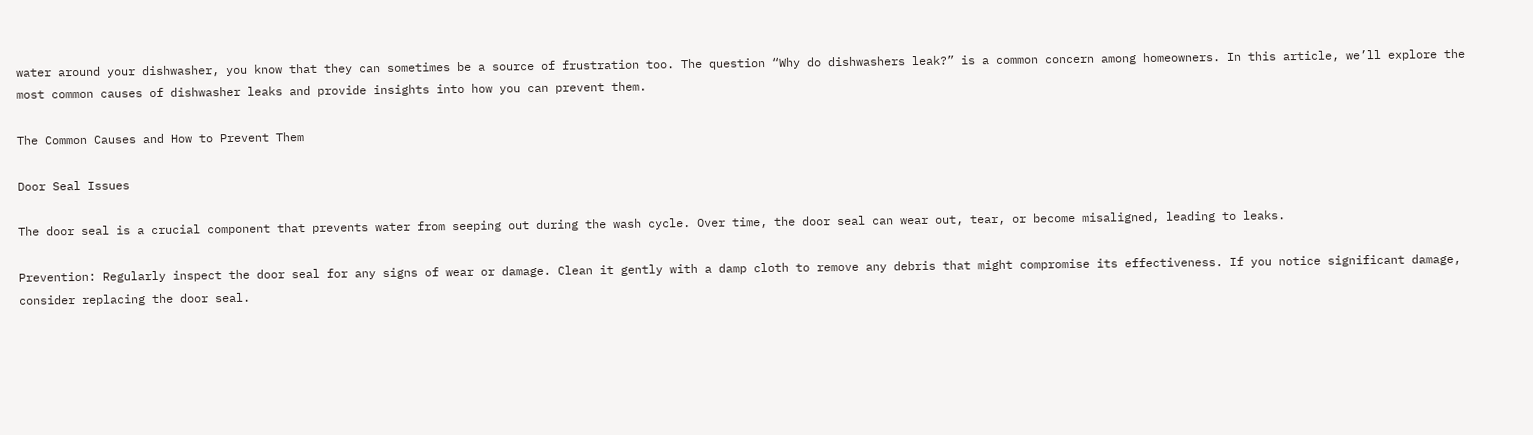water around your dishwasher, you know that they can sometimes be a source of frustration too. The question “Why do dishwashers leak?” is a common concern among homeowners. In this article, we’ll explore the most common causes of dishwasher leaks and provide insights into how you can prevent them.

The Common Causes and How to Prevent Them

Door Seal Issues

The door seal is a crucial component that prevents water from seeping out during the wash cycle. Over time, the door seal can wear out, tear, or become misaligned, leading to leaks.

Prevention: Regularly inspect the door seal for any signs of wear or damage. Clean it gently with a damp cloth to remove any debris that might compromise its effectiveness. If you notice significant damage, consider replacing the door seal.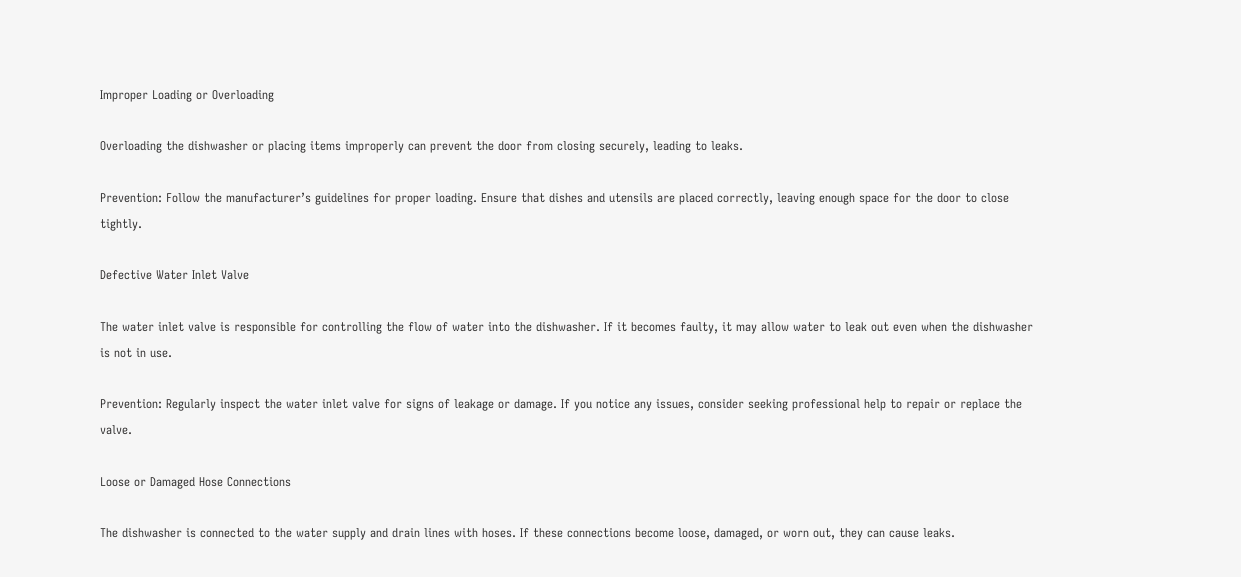Improper Loading or Overloading

Overloading the dishwasher or placing items improperly can prevent the door from closing securely, leading to leaks.

Prevention: Follow the manufacturer’s guidelines for proper loading. Ensure that dishes and utensils are placed correctly, leaving enough space for the door to close tightly.

Defective Water Inlet Valve

The water inlet valve is responsible for controlling the flow of water into the dishwasher. If it becomes faulty, it may allow water to leak out even when the dishwasher is not in use.

Prevention: Regularly inspect the water inlet valve for signs of leakage or damage. If you notice any issues, consider seeking professional help to repair or replace the valve.

Loose or Damaged Hose Connections

The dishwasher is connected to the water supply and drain lines with hoses. If these connections become loose, damaged, or worn out, they can cause leaks.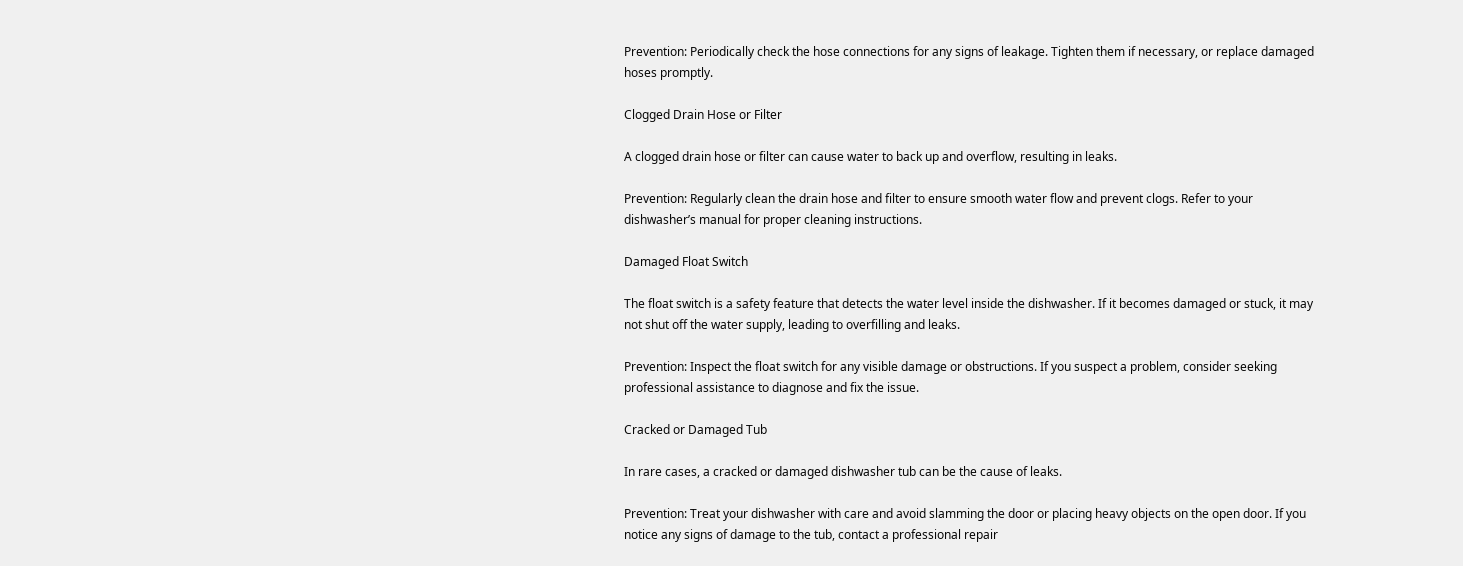Prevention: Periodically check the hose connections for any signs of leakage. Tighten them if necessary, or replace damaged hoses promptly.

Clogged Drain Hose or Filter

A clogged drain hose or filter can cause water to back up and overflow, resulting in leaks.

Prevention: Regularly clean the drain hose and filter to ensure smooth water flow and prevent clogs. Refer to your dishwasher’s manual for proper cleaning instructions.

Damaged Float Switch

The float switch is a safety feature that detects the water level inside the dishwasher. If it becomes damaged or stuck, it may not shut off the water supply, leading to overfilling and leaks.

Prevention: Inspect the float switch for any visible damage or obstructions. If you suspect a problem, consider seeking professional assistance to diagnose and fix the issue.

Cracked or Damaged Tub

In rare cases, a cracked or damaged dishwasher tub can be the cause of leaks.

Prevention: Treat your dishwasher with care and avoid slamming the door or placing heavy objects on the open door. If you notice any signs of damage to the tub, contact a professional repair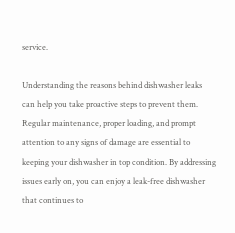service.

Understanding the reasons behind dishwasher leaks can help you take proactive steps to prevent them. Regular maintenance, proper loading, and prompt attention to any signs of damage are essential to keeping your dishwasher in top condition. By addressing issues early on, you can enjoy a leak-free dishwasher that continues to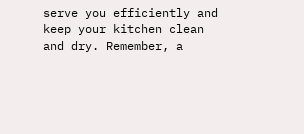serve you efficiently and keep your kitchen clean and dry. Remember, a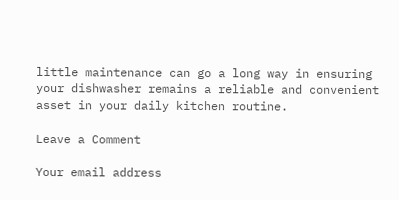little maintenance can go a long way in ensuring your dishwasher remains a reliable and convenient asset in your daily kitchen routine.

Leave a Comment

Your email address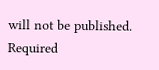will not be published. Required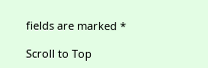fields are marked *

Scroll to Top